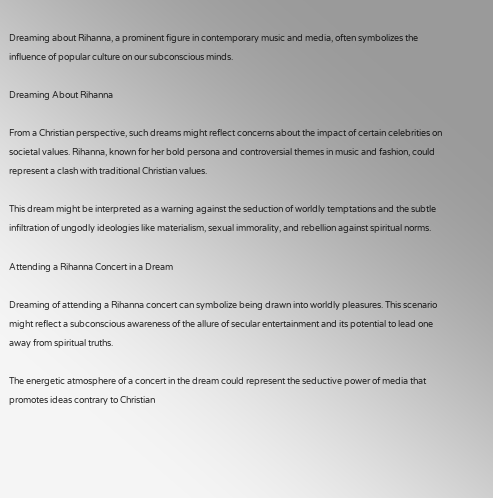Dreaming about Rihanna, a prominent figure in contemporary music and media, often symbolizes the influence of popular culture on our subconscious minds.

Dreaming About Rihanna

From a Christian perspective, such dreams might reflect concerns about the impact of certain celebrities on societal values. Rihanna, known for her bold persona and controversial themes in music and fashion, could represent a clash with traditional Christian values.

This dream might be interpreted as a warning against the seduction of worldly temptations and the subtle infiltration of ungodly ideologies like materialism, sexual immorality, and rebellion against spiritual norms.

Attending a Rihanna Concert in a Dream

Dreaming of attending a Rihanna concert can symbolize being drawn into worldly pleasures. This scenario might reflect a subconscious awareness of the allure of secular entertainment and its potential to lead one away from spiritual truths.

The energetic atmosphere of a concert in the dream could represent the seductive power of media that promotes ideas contrary to Christian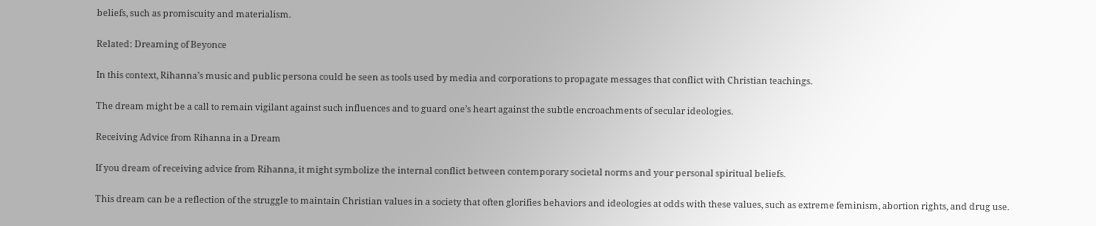beliefs, such as promiscuity and materialism.

Related: Dreaming of Beyonce

In this context, Rihanna’s music and public persona could be seen as tools used by media and corporations to propagate messages that conflict with Christian teachings.

The dream might be a call to remain vigilant against such influences and to guard one’s heart against the subtle encroachments of secular ideologies.

Receiving Advice from Rihanna in a Dream

If you dream of receiving advice from Rihanna, it might symbolize the internal conflict between contemporary societal norms and your personal spiritual beliefs.

This dream can be a reflection of the struggle to maintain Christian values in a society that often glorifies behaviors and ideologies at odds with these values, such as extreme feminism, abortion rights, and drug use.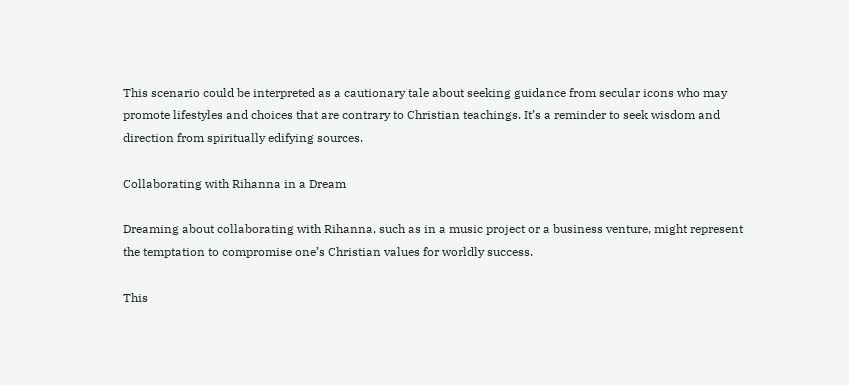This scenario could be interpreted as a cautionary tale about seeking guidance from secular icons who may promote lifestyles and choices that are contrary to Christian teachings. It’s a reminder to seek wisdom and direction from spiritually edifying sources.

Collaborating with Rihanna in a Dream

Dreaming about collaborating with Rihanna, such as in a music project or a business venture, might represent the temptation to compromise one’s Christian values for worldly success.

This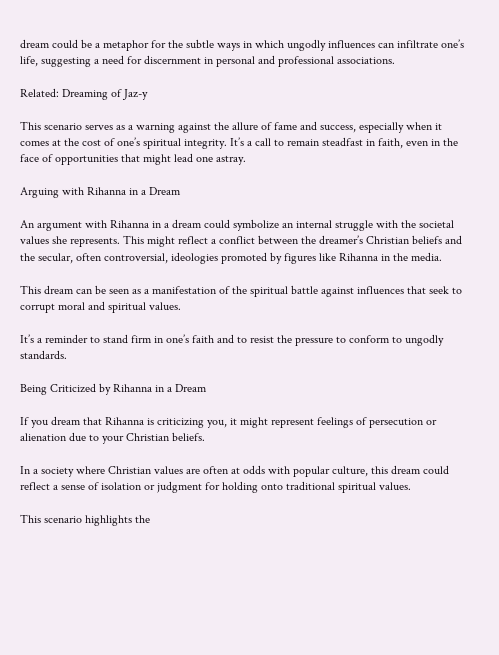dream could be a metaphor for the subtle ways in which ungodly influences can infiltrate one’s life, suggesting a need for discernment in personal and professional associations.

Related: Dreaming of Jaz-y

This scenario serves as a warning against the allure of fame and success, especially when it comes at the cost of one’s spiritual integrity. It’s a call to remain steadfast in faith, even in the face of opportunities that might lead one astray.

Arguing with Rihanna in a Dream

An argument with Rihanna in a dream could symbolize an internal struggle with the societal values she represents. This might reflect a conflict between the dreamer’s Christian beliefs and the secular, often controversial, ideologies promoted by figures like Rihanna in the media.

This dream can be seen as a manifestation of the spiritual battle against influences that seek to corrupt moral and spiritual values.

It’s a reminder to stand firm in one’s faith and to resist the pressure to conform to ungodly standards.

Being Criticized by Rihanna in a Dream

If you dream that Rihanna is criticizing you, it might represent feelings of persecution or alienation due to your Christian beliefs.

In a society where Christian values are often at odds with popular culture, this dream could reflect a sense of isolation or judgment for holding onto traditional spiritual values.

This scenario highlights the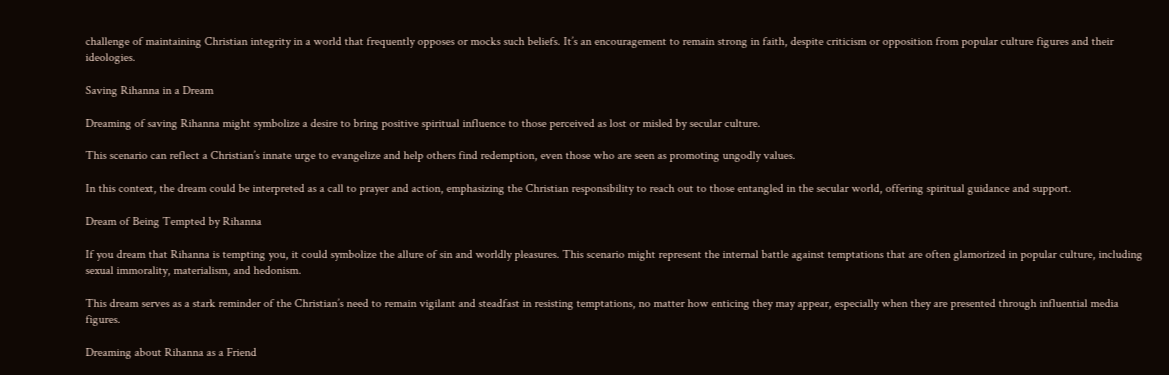challenge of maintaining Christian integrity in a world that frequently opposes or mocks such beliefs. It’s an encouragement to remain strong in faith, despite criticism or opposition from popular culture figures and their ideologies.

Saving Rihanna in a Dream

Dreaming of saving Rihanna might symbolize a desire to bring positive spiritual influence to those perceived as lost or misled by secular culture.

This scenario can reflect a Christian’s innate urge to evangelize and help others find redemption, even those who are seen as promoting ungodly values.

In this context, the dream could be interpreted as a call to prayer and action, emphasizing the Christian responsibility to reach out to those entangled in the secular world, offering spiritual guidance and support.

Dream of Being Tempted by Rihanna

If you dream that Rihanna is tempting you, it could symbolize the allure of sin and worldly pleasures. This scenario might represent the internal battle against temptations that are often glamorized in popular culture, including sexual immorality, materialism, and hedonism.

This dream serves as a stark reminder of the Christian’s need to remain vigilant and steadfast in resisting temptations, no matter how enticing they may appear, especially when they are presented through influential media figures.

Dreaming about Rihanna as a Friend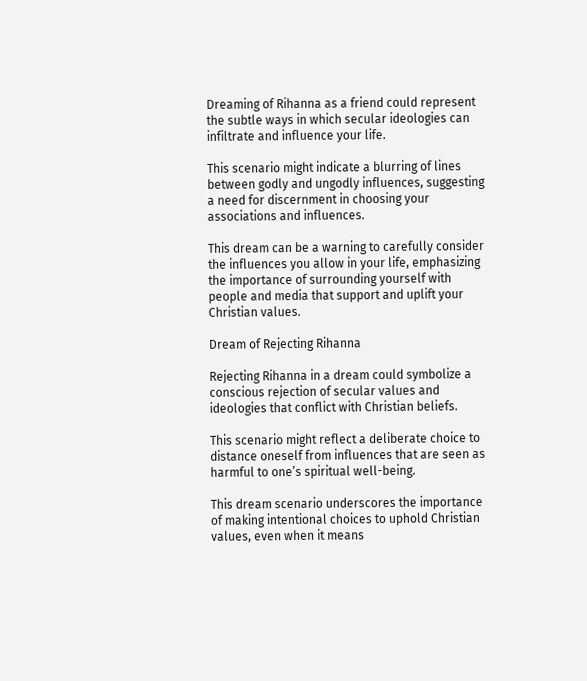Dreaming of Rihanna as a friend could represent the subtle ways in which secular ideologies can infiltrate and influence your life.

This scenario might indicate a blurring of lines between godly and ungodly influences, suggesting a need for discernment in choosing your associations and influences.

This dream can be a warning to carefully consider the influences you allow in your life, emphasizing the importance of surrounding yourself with people and media that support and uplift your Christian values.

Dream of Rejecting Rihanna

Rejecting Rihanna in a dream could symbolize a conscious rejection of secular values and ideologies that conflict with Christian beliefs.

This scenario might reflect a deliberate choice to distance oneself from influences that are seen as harmful to one’s spiritual well-being.

This dream scenario underscores the importance of making intentional choices to uphold Christian values, even when it means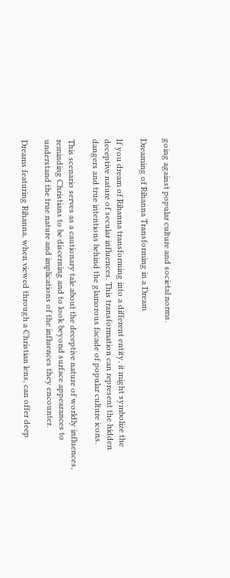going against popular culture and societal norms.

Dreaming of Rihanna Transforming in a Dream

If you dream of Rihanna transforming into a different entity, it might symbolize the deceptive nature of secular influences. This transformation can represent the hidden dangers and true intentions behind the glamorous facade of popular culture icons.

This scenario serves as a cautionary tale about the deceptive nature of worldly influences, reminding Christians to be discerning and to look beyond surface appearances to understand the true nature and implications of the influences they encounter.

Dreams featuring Rihanna, when viewed through a Christian lens, can offer deep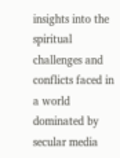insights into the spiritual challenges and conflicts faced in a world dominated by secular media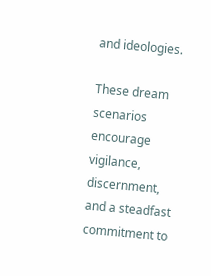and ideologies.

These dream scenarios encourage vigilance, discernment, and a steadfast commitment to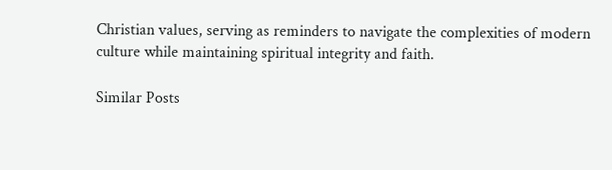Christian values, serving as reminders to navigate the complexities of modern culture while maintaining spiritual integrity and faith.

Similar Posts